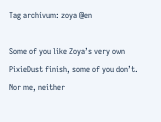Tag archívum: zoya @en

Some of you like Zoya’s very own PixieDust finish, some of you don’t. Nor me, neither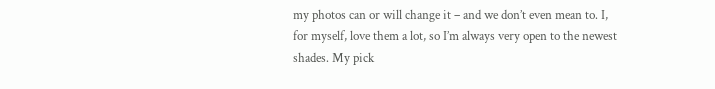my photos can or will change it – and we don’t even mean to. I, for myself, love them a lot, so I’m always very open to the newest shades. My pick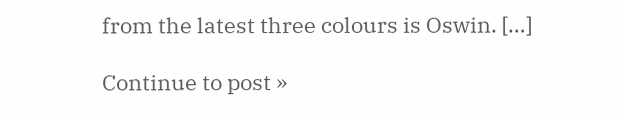from the latest three colours is Oswin. […]

Continue to post »